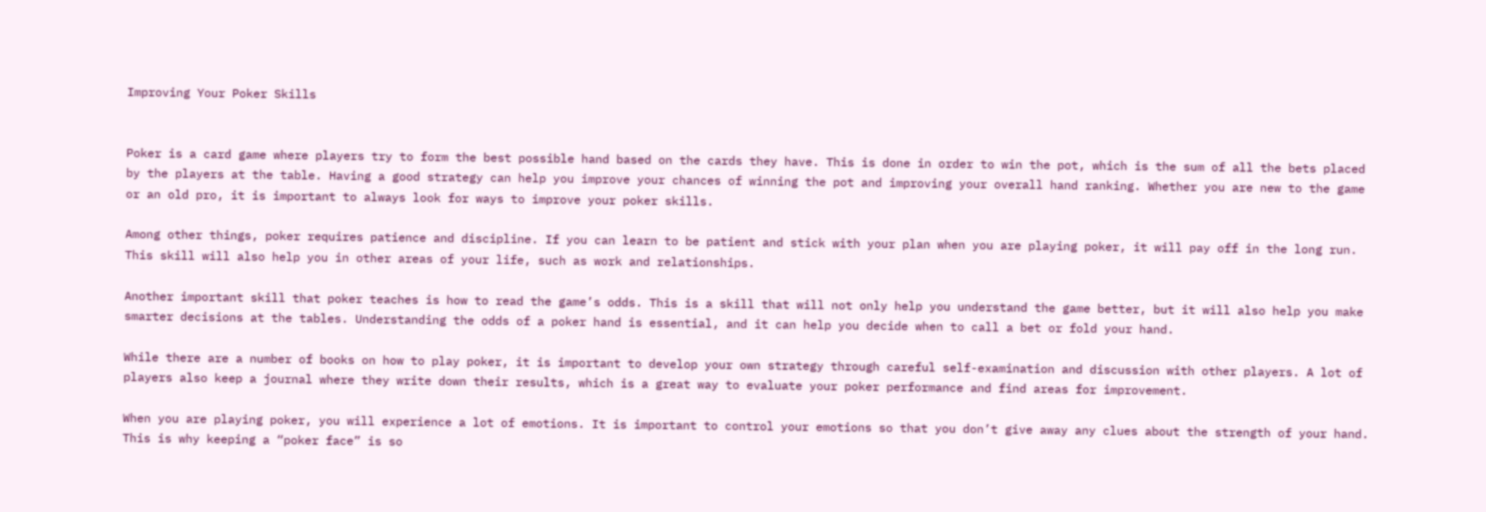Improving Your Poker Skills


Poker is a card game where players try to form the best possible hand based on the cards they have. This is done in order to win the pot, which is the sum of all the bets placed by the players at the table. Having a good strategy can help you improve your chances of winning the pot and improving your overall hand ranking. Whether you are new to the game or an old pro, it is important to always look for ways to improve your poker skills.

Among other things, poker requires patience and discipline. If you can learn to be patient and stick with your plan when you are playing poker, it will pay off in the long run. This skill will also help you in other areas of your life, such as work and relationships.

Another important skill that poker teaches is how to read the game’s odds. This is a skill that will not only help you understand the game better, but it will also help you make smarter decisions at the tables. Understanding the odds of a poker hand is essential, and it can help you decide when to call a bet or fold your hand.

While there are a number of books on how to play poker, it is important to develop your own strategy through careful self-examination and discussion with other players. A lot of players also keep a journal where they write down their results, which is a great way to evaluate your poker performance and find areas for improvement.

When you are playing poker, you will experience a lot of emotions. It is important to control your emotions so that you don’t give away any clues about the strength of your hand. This is why keeping a “poker face” is so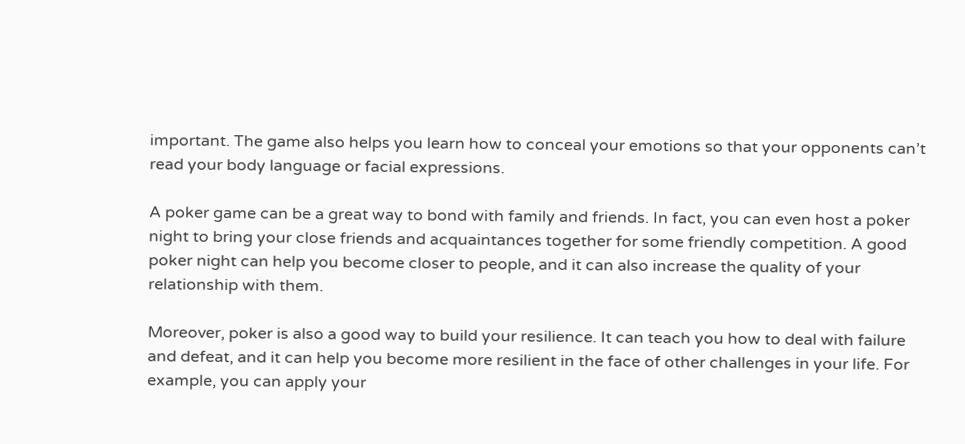important. The game also helps you learn how to conceal your emotions so that your opponents can’t read your body language or facial expressions.

A poker game can be a great way to bond with family and friends. In fact, you can even host a poker night to bring your close friends and acquaintances together for some friendly competition. A good poker night can help you become closer to people, and it can also increase the quality of your relationship with them.

Moreover, poker is also a good way to build your resilience. It can teach you how to deal with failure and defeat, and it can help you become more resilient in the face of other challenges in your life. For example, you can apply your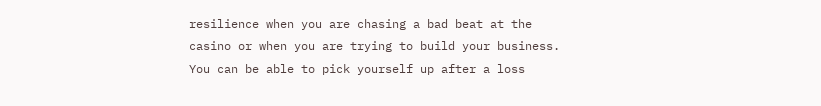resilience when you are chasing a bad beat at the casino or when you are trying to build your business. You can be able to pick yourself up after a loss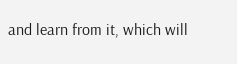and learn from it, which will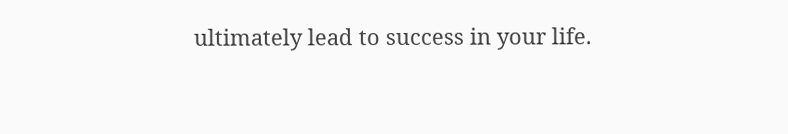ultimately lead to success in your life.